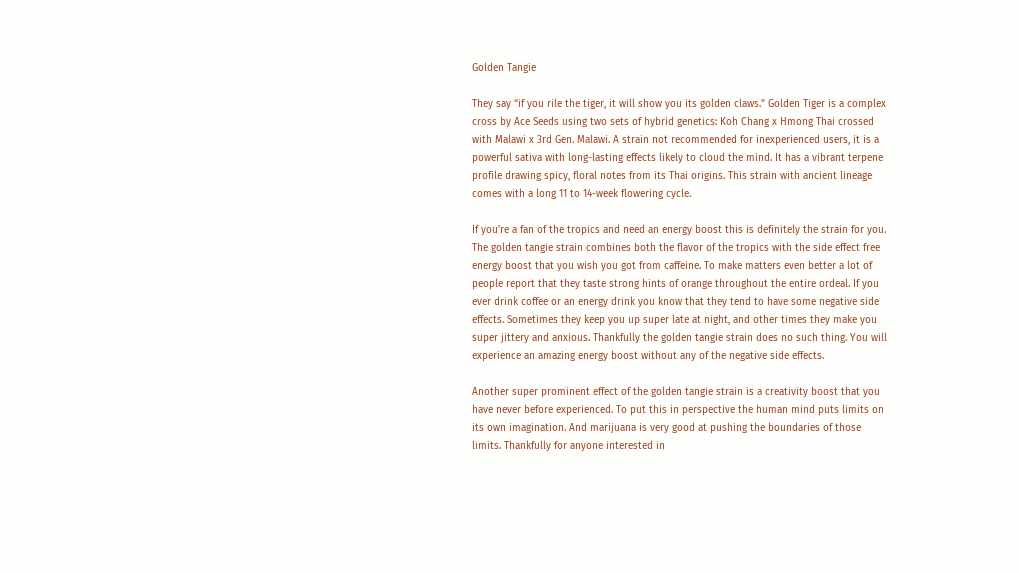Golden Tangie

They say “if you rile the tiger, it will show you its golden claws.” Golden Tiger is a complex cross by Ace Seeds using two sets of hybrid genetics: Koh Chang x Hmong Thai crossed with Malawi x 3rd Gen. Malawi. A strain not recommended for inexperienced users, it is a powerful sativa with long-lasting effects likely to cloud the mind. It has a vibrant terpene profile drawing spicy, floral notes from its Thai origins. This strain with ancient lineage comes with a long 11 to 14-week flowering cycle.

If you’re a fan of the tropics and need an energy boost this is definitely the strain for you. The golden tangie strain combines both the flavor of the tropics with the side effect free energy boost that you wish you got from caffeine. To make matters even better a lot of people report that they taste strong hints of orange throughout the entire ordeal. If you ever drink coffee or an energy drink you know that they tend to have some negative side effects. Sometimes they keep you up super late at night, and other times they make you super jittery and anxious. Thankfully the golden tangie strain does no such thing. You will experience an amazing energy boost without any of the negative side effects.

Another super prominent effect of the golden tangie strain is a creativity boost that you have never before experienced. To put this in perspective the human mind puts limits on its own imagination. And marijuana is very good at pushing the boundaries of those limits. Thankfully for anyone interested in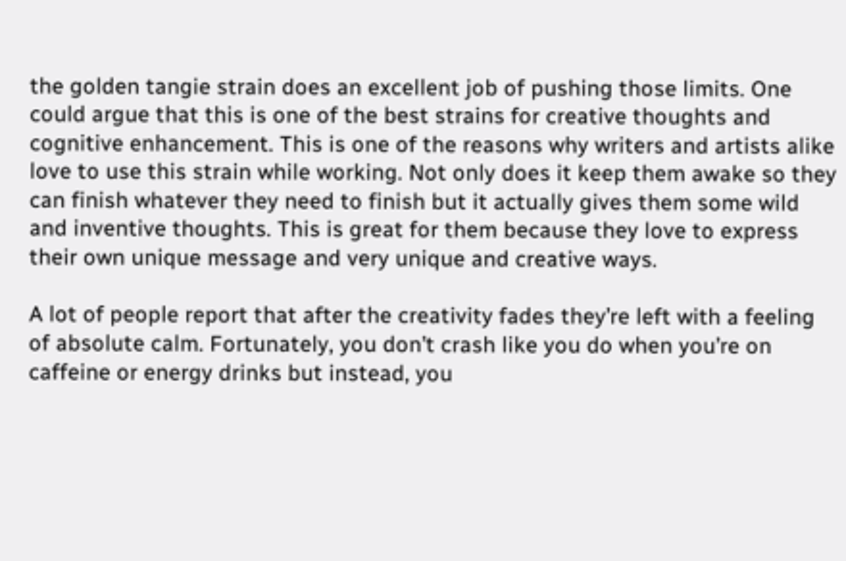the golden tangie strain does an excellent job of pushing those limits. One could argue that this is one of the best strains for creative thoughts and cognitive enhancement. This is one of the reasons why writers and artists alike love to use this strain while working. Not only does it keep them awake so they can finish whatever they need to finish but it actually gives them some wild and inventive thoughts. This is great for them because they love to express their own unique message and very unique and creative ways.

A lot of people report that after the creativity fades they’re left with a feeling of absolute calm. Fortunately, you don’t crash like you do when you’re on caffeine or energy drinks but instead, you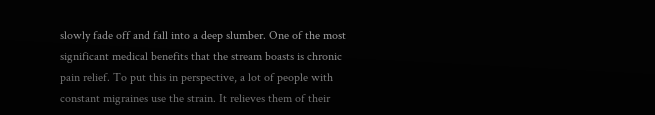slowly fade off and fall into a deep slumber. One of the most significant medical benefits that the stream boasts is chronic pain relief. To put this in perspective, a lot of people with constant migraines use the strain. It relieves them of their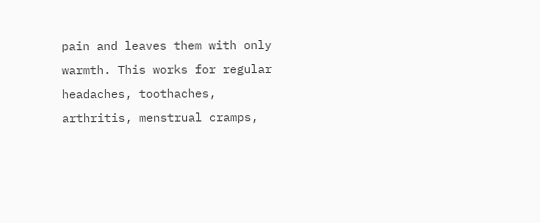pain and leaves them with only warmth. This works for regular headaches, toothaches, arthritis, menstrual cramps,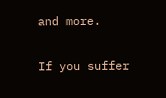and more.

If you suffer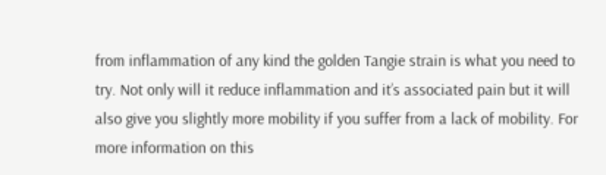from inflammation of any kind the golden Tangie strain is what you need to try. Not only will it reduce inflammation and it’s associated pain but it will also give you slightly more mobility if you suffer from a lack of mobility. For more information on this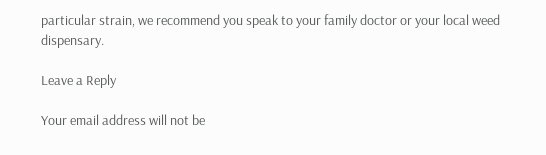particular strain, we recommend you speak to your family doctor or your local weed dispensary.

Leave a Reply

Your email address will not be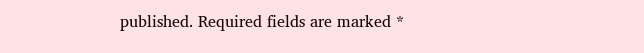published. Required fields are marked *